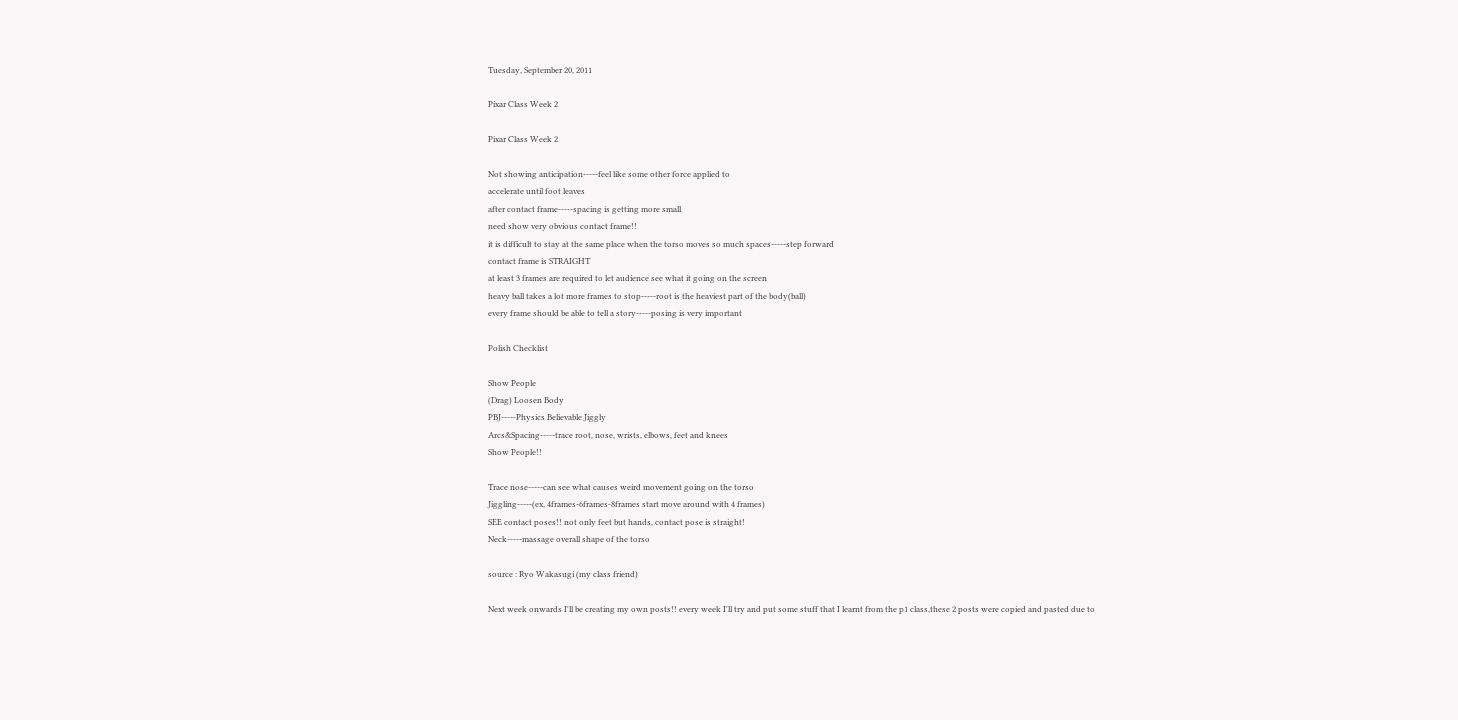Tuesday, September 20, 2011

Pixar Class Week 2

Pixar Class Week 2

Not showing anticipation-----feel like some other force applied to
accelerate until foot leaves
after contact frame-----spacing is getting more small
need show very obvious contact frame!!
it is difficult to stay at the same place when the torso moves so much spaces-----step forward
contact frame is STRAIGHT
at least 3 frames are required to let audience see what it going on the screen
heavy ball takes a lot more frames to stop-----root is the heaviest part of the body(ball)
every frame should be able to tell a story-----posing is very important

Polish Checklist

Show People
(Drag) Loosen Body
PBJ-----Physics Believable Jiggly
Arcs&Spacing-----trace root, nose, wrists, elbows, feet and knees
Show People!!

Trace nose-----can see what causes weird movement going on the torso
Jiggling-----(ex, 4frames-6frames-8frames start move around with 4 frames)
SEE contact poses!! not only feet but hands, contact pose is straight!
Neck-----massage overall shape of the torso

source : Ryo Wakasugi (my class friend)

Next week onwards I'll be creating my own posts!! every week I'll try and put some stuff that I learnt from the p1 class,these 2 posts were copied and pasted due to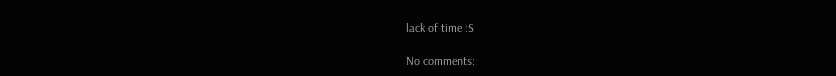lack of time :S

No comments: